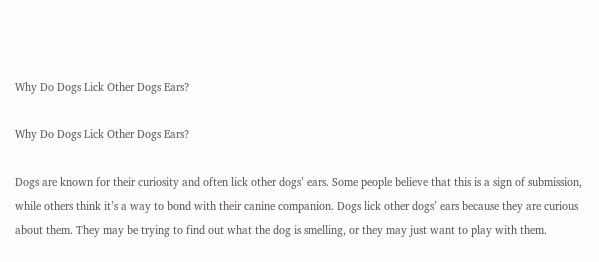Why Do Dogs Lick Other Dogs Ears?

Why Do Dogs Lick Other Dogs Ears?

Dogs are known for their curiosity and often lick other dogs’ ears. Some people believe that this is a sign of submission, while others think it’s a way to bond with their canine companion. Dogs lick other dogs’ ears because they are curious about them. They may be trying to find out what the dog is smelling, or they may just want to play with them.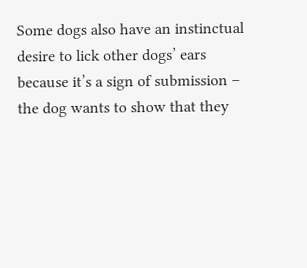Some dogs also have an instinctual desire to lick other dogs’ ears because it’s a sign of submission – the dog wants to show that they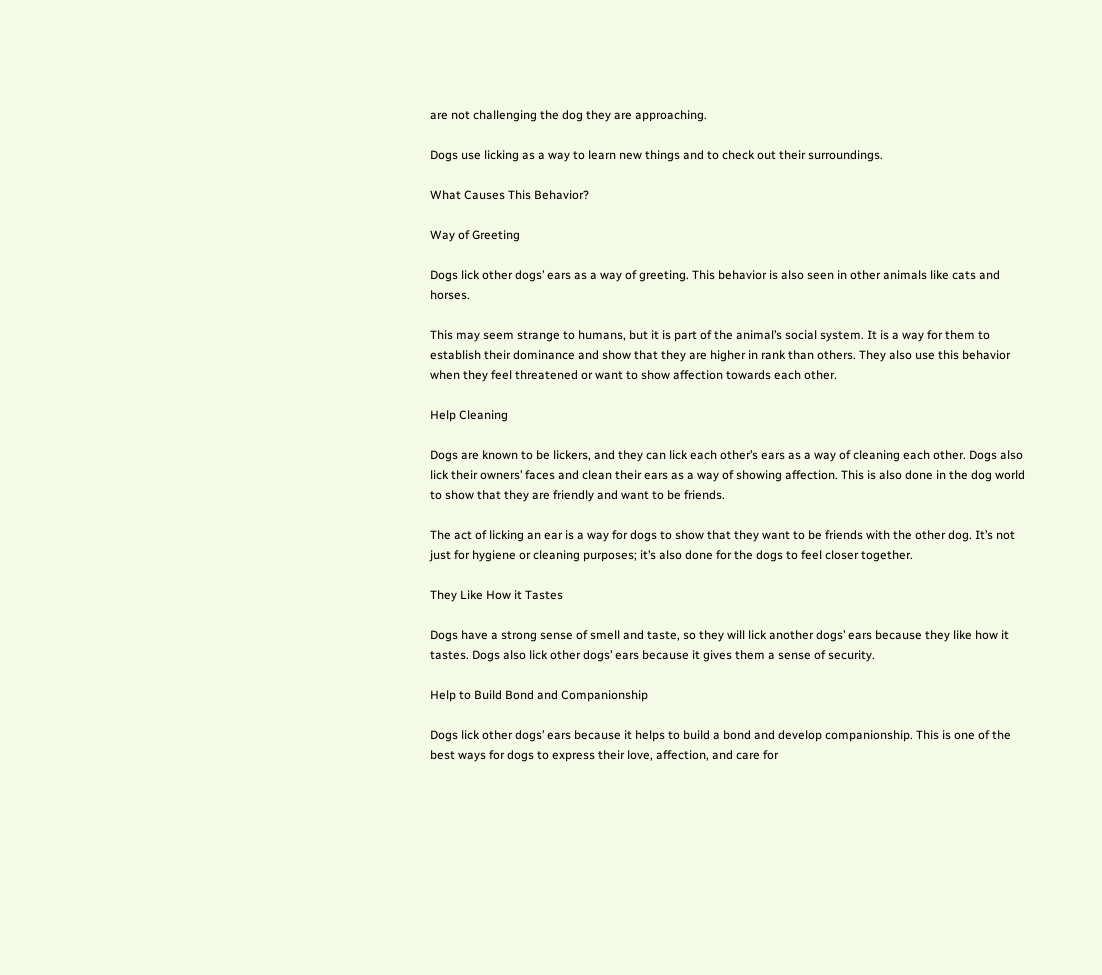are not challenging the dog they are approaching.

Dogs use licking as a way to learn new things and to check out their surroundings.

What Causes This Behavior?

Way of Greeting

Dogs lick other dogs’ ears as a way of greeting. This behavior is also seen in other animals like cats and horses.

This may seem strange to humans, but it is part of the animal’s social system. It is a way for them to establish their dominance and show that they are higher in rank than others. They also use this behavior when they feel threatened or want to show affection towards each other.

Help Cleaning

Dogs are known to be lickers, and they can lick each other’s ears as a way of cleaning each other. Dogs also lick their owners’ faces and clean their ears as a way of showing affection. This is also done in the dog world to show that they are friendly and want to be friends.

The act of licking an ear is a way for dogs to show that they want to be friends with the other dog. It’s not just for hygiene or cleaning purposes; it’s also done for the dogs to feel closer together.

They Like How it Tastes

Dogs have a strong sense of smell and taste, so they will lick another dogs’ ears because they like how it tastes. Dogs also lick other dogs’ ears because it gives them a sense of security.

Help to Build Bond and Companionship

Dogs lick other dogs’ ears because it helps to build a bond and develop companionship. This is one of the best ways for dogs to express their love, affection, and care for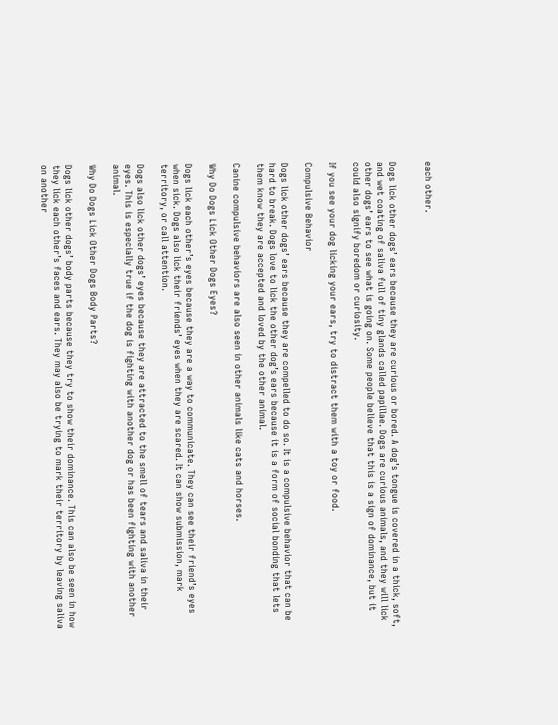each other.


Dogs lick other dogs’ ears because they are curious or bored. A dog’s tongue is covered in a thick, soft, and wet coating of saliva full of tiny glands called papillae. Dogs are curious animals, and they will lick other dogs’ ears to see what is going on. Some people believe that this is a sign of dominance, but it could also signify boredom or curiosity.

If you see your dog licking your ears, try to distract them with a toy or food.

Compulsive Behavior

Dogs lick other dogs’ ears because they are compelled to do so. It is a compulsive behavior that can be hard to break. Dogs love to lick the other dog’s ears because it is a form of social bonding that lets them know they are accepted and loved by the other animal.

Canine compulsive behaviors are also seen in other animals like cats and horses.

Why Do Dogs Lick Other Dogs Eyes?

Dogs lick each other’s eyes because they are a way to communicate. They can see their friend’s eyes when sick. Dogs also lick their friends’ eyes when they are scared. It can show submission, mark territory, or call attention.

Dogs also lick other dogs’ eyes because they are attracted to the smell of tears and saliva in their eyes. This is especially true if the dog is fighting with another dog or has been fighting with another animal.

Why Do Dogs Lick Other Dogs Body Parts?

Dogs lick other dogs’ body parts because they try to show their dominance. This can also be seen in how they lick each other’s faces and ears. They may also be trying to mark their territory by leaving saliva on another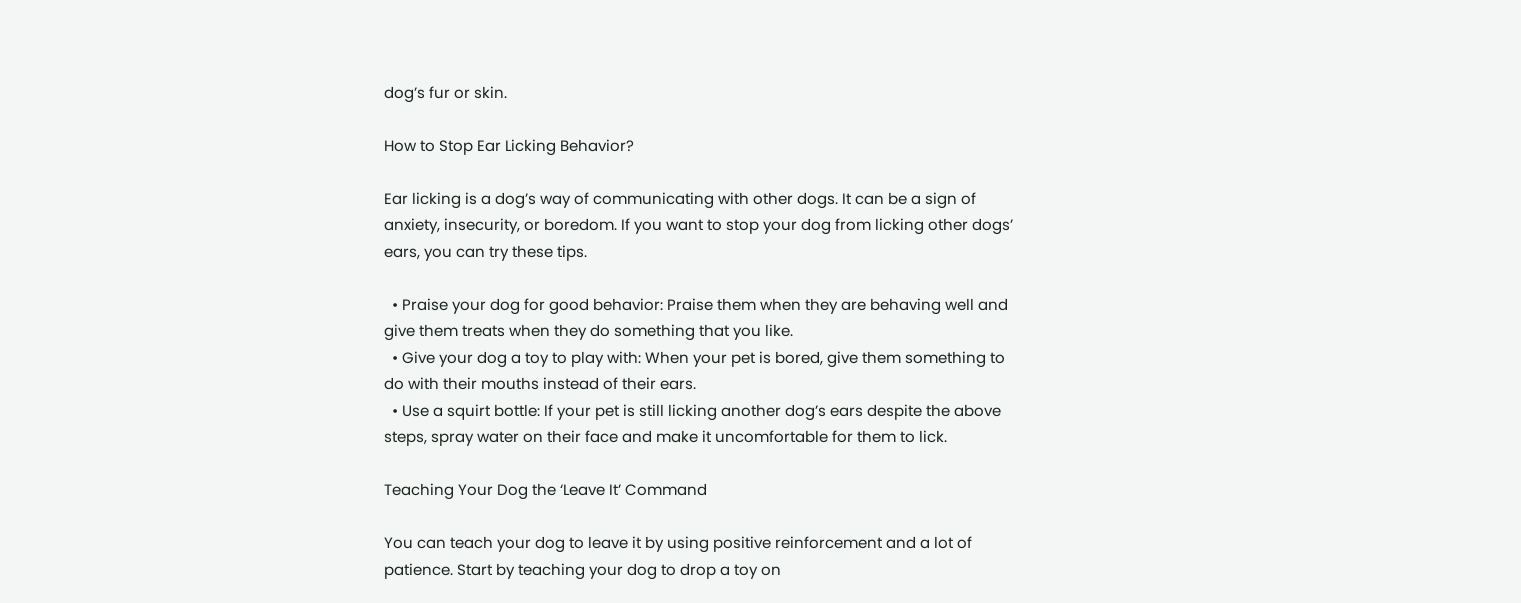dog’s fur or skin.

How to Stop Ear Licking Behavior?

Ear licking is a dog’s way of communicating with other dogs. It can be a sign of anxiety, insecurity, or boredom. If you want to stop your dog from licking other dogs’ ears, you can try these tips.

  • Praise your dog for good behavior: Praise them when they are behaving well and give them treats when they do something that you like.
  • Give your dog a toy to play with: When your pet is bored, give them something to do with their mouths instead of their ears.
  • Use a squirt bottle: If your pet is still licking another dog’s ears despite the above steps, spray water on their face and make it uncomfortable for them to lick.

Teaching Your Dog the ‘Leave It’ Command

You can teach your dog to leave it by using positive reinforcement and a lot of patience. Start by teaching your dog to drop a toy on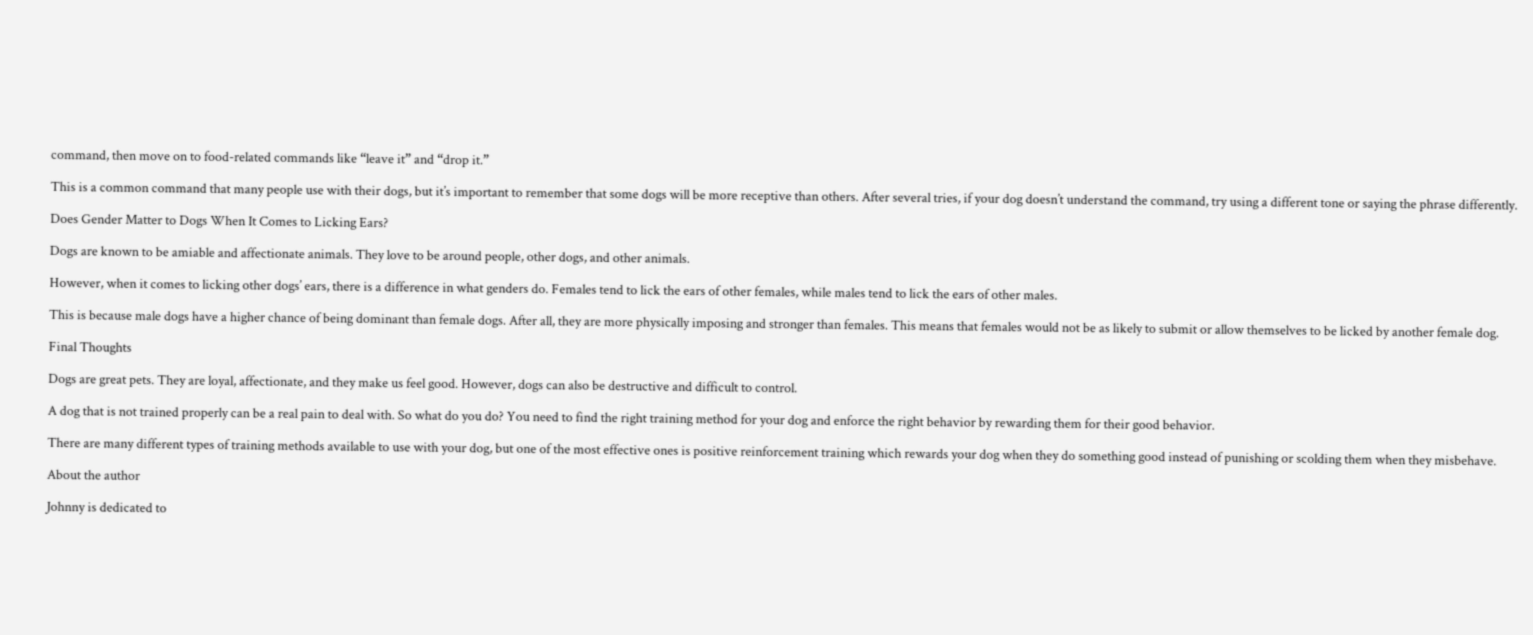command, then move on to food-related commands like “leave it” and “drop it.”

This is a common command that many people use with their dogs, but it’s important to remember that some dogs will be more receptive than others. After several tries, if your dog doesn’t understand the command, try using a different tone or saying the phrase differently.

Does Gender Matter to Dogs When It Comes to Licking Ears?

Dogs are known to be amiable and affectionate animals. They love to be around people, other dogs, and other animals.

However, when it comes to licking other dogs’ ears, there is a difference in what genders do. Females tend to lick the ears of other females, while males tend to lick the ears of other males.

This is because male dogs have a higher chance of being dominant than female dogs. After all, they are more physically imposing and stronger than females. This means that females would not be as likely to submit or allow themselves to be licked by another female dog.

Final Thoughts

Dogs are great pets. They are loyal, affectionate, and they make us feel good. However, dogs can also be destructive and difficult to control.

A dog that is not trained properly can be a real pain to deal with. So what do you do? You need to find the right training method for your dog and enforce the right behavior by rewarding them for their good behavior.

There are many different types of training methods available to use with your dog, but one of the most effective ones is positive reinforcement training which rewards your dog when they do something good instead of punishing or scolding them when they misbehave.

About the author

Johnny is dedicated to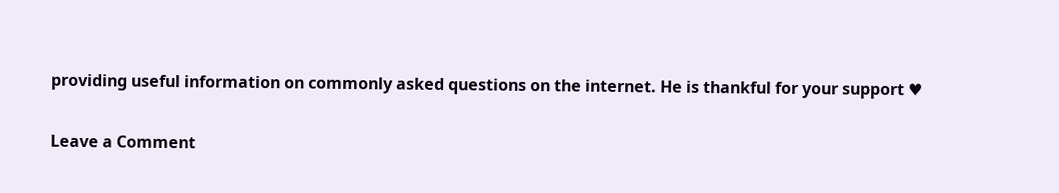providing useful information on commonly asked questions on the internet. He is thankful for your support ♥

Leave a Comment